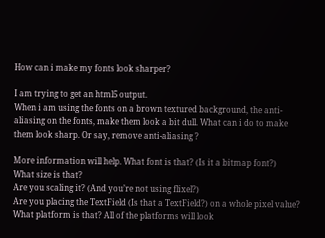How can i make my fonts look sharper?

I am trying to get an html5 output.
When i am using the fonts on a brown textured background, the anti-aliasing on the fonts, make them look a bit dull. What can i do to make them look sharp. Or say, remove anti-aliasing ?

More information will help. What font is that? (Is it a bitmap font?)
What size is that?
Are you scaling it? (And you’re not using flixel?)
Are you placing the TextField (Is that a TextField?) on a whole pixel value?
What platform is that? All of the platforms will look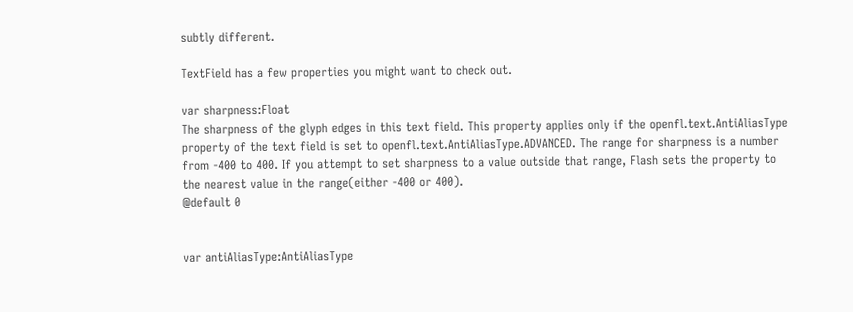subtly different.

TextField has a few properties you might want to check out.

var sharpness:Float
The sharpness of the glyph edges in this text field. This property applies only if the openfl.text.AntiAliasType property of the text field is set to openfl.text.AntiAliasType.ADVANCED. The range for sharpness is a number from -400 to 400. If you attempt to set sharpness to a value outside that range, Flash sets the property to the nearest value in the range(either -400 or 400).
@default 0


var antiAliasType:AntiAliasType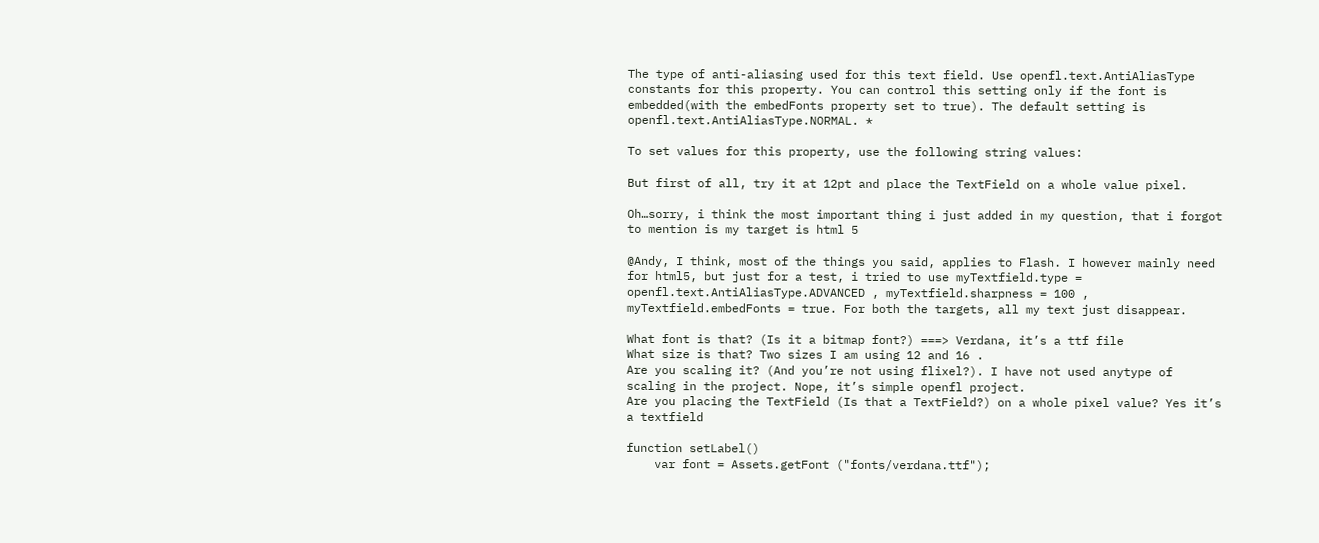The type of anti-aliasing used for this text field. Use openfl.text.AntiAliasType constants for this property. You can control this setting only if the font is embedded(with the embedFonts property set to true). The default setting is openfl.text.AntiAliasType.NORMAL. *

To set values for this property, use the following string values:

But first of all, try it at 12pt and place the TextField on a whole value pixel.

Oh…sorry, i think the most important thing i just added in my question, that i forgot to mention is my target is html 5

@Andy, I think, most of the things you said, applies to Flash. I however mainly need for html5, but just for a test, i tried to use myTextfield.type = openfl.text.AntiAliasType.ADVANCED , myTextfield.sharpness = 100 , myTextfield.embedFonts = true. For both the targets, all my text just disappear.

What font is that? (Is it a bitmap font?) ===> Verdana, it’s a ttf file
What size is that? Two sizes I am using 12 and 16 .
Are you scaling it? (And you’re not using flixel?). I have not used anytype of scaling in the project. Nope, it’s simple openfl project.
Are you placing the TextField (Is that a TextField?) on a whole pixel value? Yes it’s a textfield

function setLabel()
    var font = Assets.getFont ("fonts/verdana.ttf");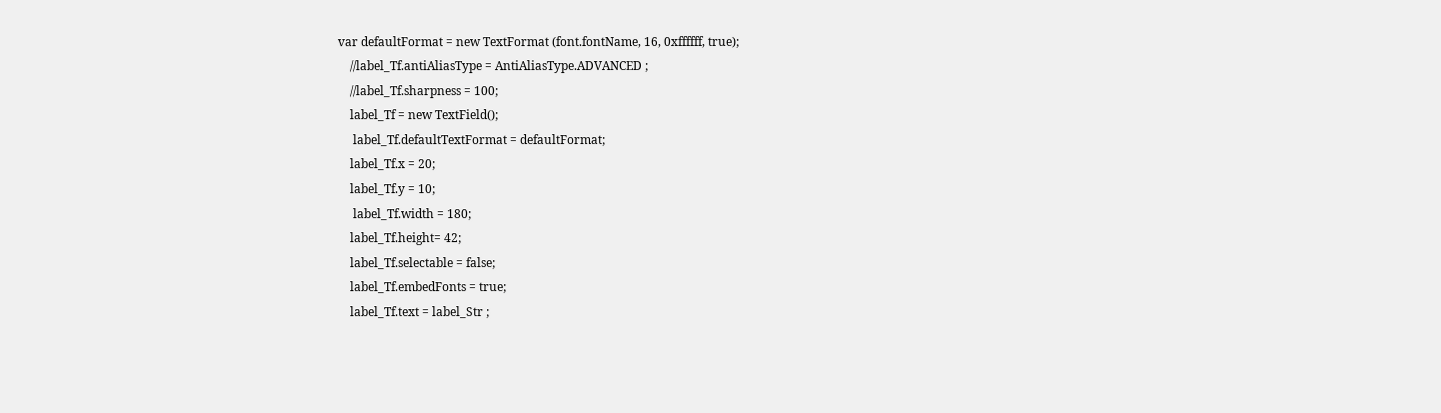var defaultFormat = new TextFormat (font.fontName, 16, 0xffffff, true);
    //label_Tf.antiAliasType = AntiAliasType.ADVANCED ;
    //label_Tf.sharpness = 100;
    label_Tf = new TextField();
     label_Tf.defaultTextFormat = defaultFormat;
    label_Tf.x = 20;
    label_Tf.y = 10;
     label_Tf.width = 180;
    label_Tf.height= 42;
    label_Tf.selectable = false;
    label_Tf.embedFonts = true;
    label_Tf.text = label_Str ;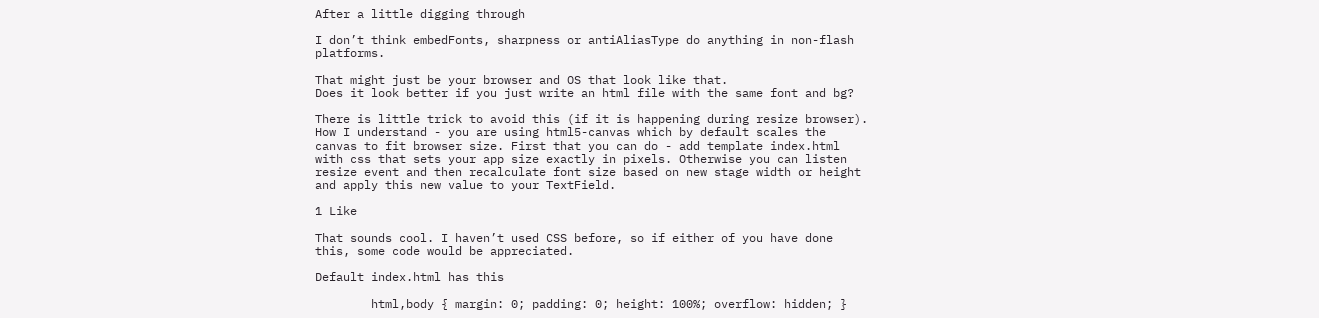After a little digging through

I don’t think embedFonts, sharpness or antiAliasType do anything in non-flash platforms.

That might just be your browser and OS that look like that.
Does it look better if you just write an html file with the same font and bg?

There is little trick to avoid this (if it is happening during resize browser). How I understand - you are using html5-canvas which by default scales the canvas to fit browser size. First that you can do - add template index.html with css that sets your app size exactly in pixels. Otherwise you can listen resize event and then recalculate font size based on new stage width or height and apply this new value to your TextField.

1 Like

That sounds cool. I haven’t used CSS before, so if either of you have done this, some code would be appreciated.

Default index.html has this

        html,body { margin: 0; padding: 0; height: 100%; overflow: hidden; }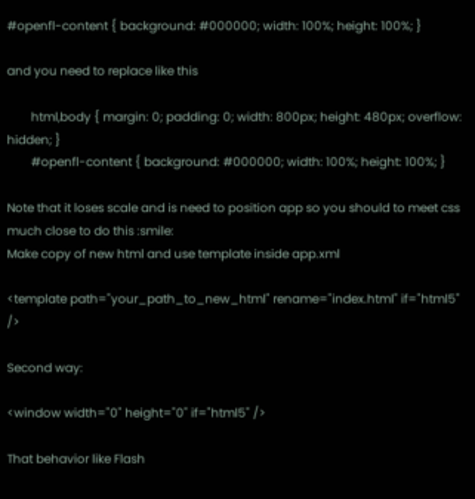#openfl-content { background: #000000; width: 100%; height: 100%; }

and you need to replace like this

        html,body { margin: 0; padding: 0; width: 800px; height: 480px; overflow: hidden; }
        #openfl-content { background: #000000; width: 100%; height: 100%; }

Note that it loses scale and is need to position app so you should to meet css much close to do this :smile:
Make copy of new html and use template inside app.xml

<template path="your_path_to_new_html" rename="index.html" if="html5" />

Second way:

<window width="0" height="0" if="html5" />

That behavior like Flash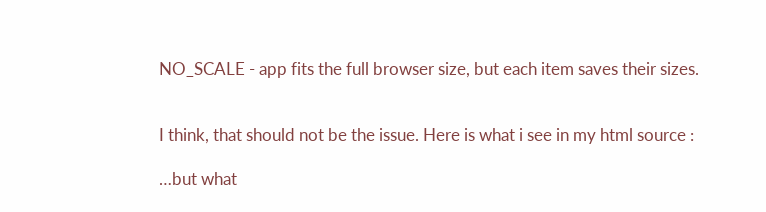NO_SCALE - app fits the full browser size, but each item saves their sizes.


I think, that should not be the issue. Here is what i see in my html source :

…but what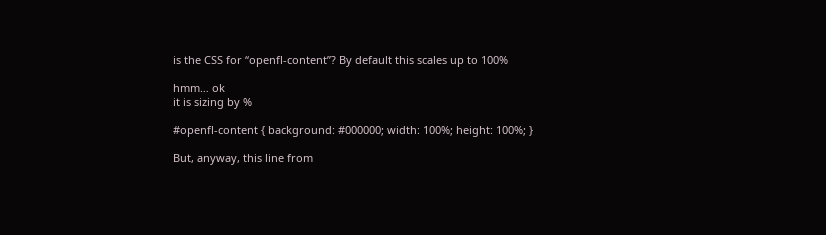is the CSS for “openfl-content”? By default this scales up to 100%

hmm… ok
it is sizing by %

#openfl-content { background: #000000; width: 100%; height: 100%; }

But, anyway, this line from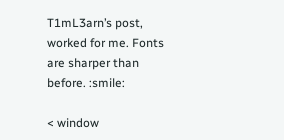T1mL3arn’s post, worked for me. Fonts are sharper than before. :smile:

< window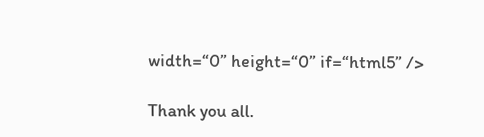width=“0” height=“0” if=“html5” />

Thank you all.